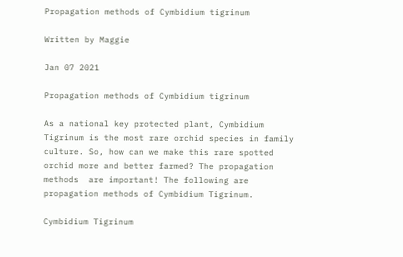Propagation methods of Cymbidium tigrinum

Written by Maggie

Jan 07 2021

Propagation methods of Cymbidium tigrinum

As a national key protected plant, Cymbidium Tigrinum is the most rare orchid species in family culture. So, how can we make this rare spotted orchid more and better farmed? The propagation methods  are important! The following are propagation methods of Cymbidium Tigrinum.

Cymbidium Tigrinum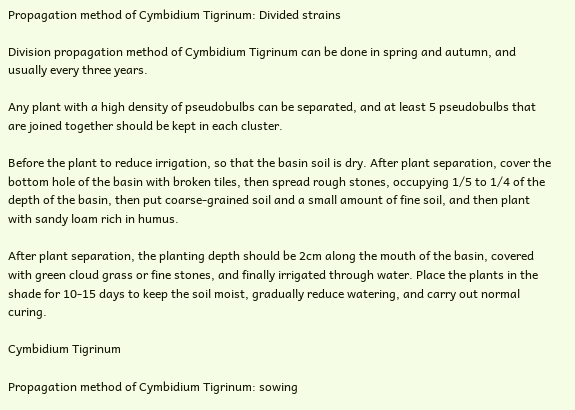Propagation method of Cymbidium Tigrinum: Divided strains

Division propagation method of Cymbidium Tigrinum can be done in spring and autumn, and usually every three years.

Any plant with a high density of pseudobulbs can be separated, and at least 5 pseudobulbs that are joined together should be kept in each cluster.

Before the plant to reduce irrigation, so that the basin soil is dry. After plant separation, cover the bottom hole of the basin with broken tiles, then spread rough stones, occupying 1/5 to 1/4 of the depth of the basin, then put coarse-grained soil and a small amount of fine soil, and then plant with sandy loam rich in humus.

After plant separation, the planting depth should be 2cm along the mouth of the basin, covered with green cloud grass or fine stones, and finally irrigated through water. Place the plants in the shade for 10-15 days to keep the soil moist, gradually reduce watering, and carry out normal curing.

Cymbidium Tigrinum

Propagation method of Cymbidium Tigrinum: sowing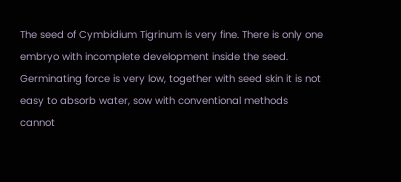The seed of Cymbidium Tigrinum is very fine. There is only one embryo with incomplete development inside the seed. Germinating force is very low, together with seed skin it is not easy to absorb water, sow with conventional methods cannot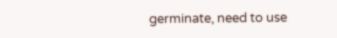germinate, need to use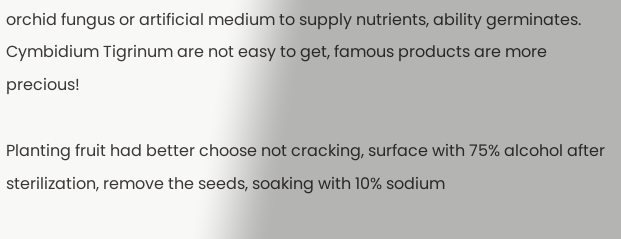orchid fungus or artificial medium to supply nutrients, ability germinates. Cymbidium Tigrinum are not easy to get, famous products are more precious!

Planting fruit had better choose not cracking, surface with 75% alcohol after sterilization, remove the seeds, soaking with 10% sodium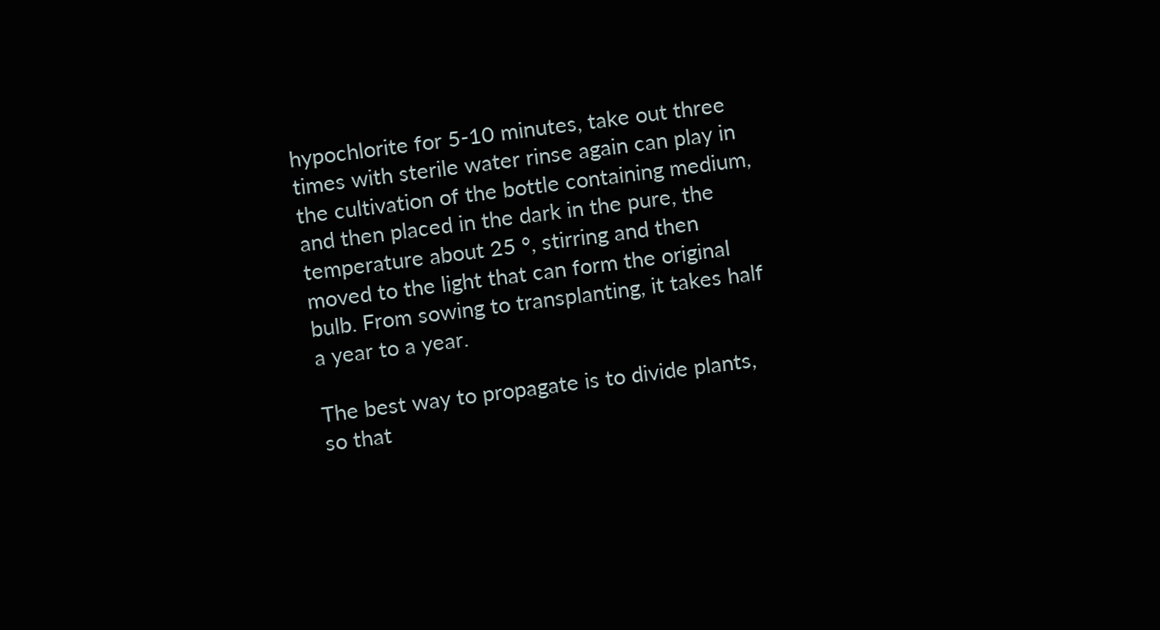hypochlorite for 5-10 minutes, take out three times with sterile water rinse again can play in the cultivation of the bottle containing medium, and then placed in the dark in the pure, the temperature about 25 °, stirring and then moved to the light that can form the original bulb. From sowing to transplanting, it takes half a year to a year.

The best way to propagate is to divide plants, so that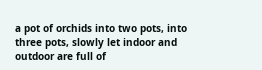a pot of orchids into two pots, into three pots, slowly let indoor and outdoor are full of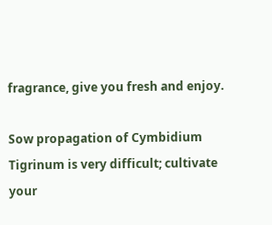fragrance, give you fresh and enjoy.

Sow propagation of Cymbidium Tigrinum is very difficult; cultivate your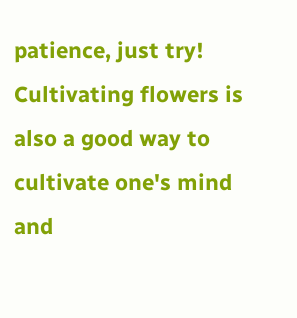patience, just try! Cultivating flowers is also a good way to cultivate one's mind and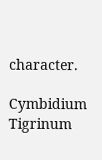character.

Cymbidium Tigrinum